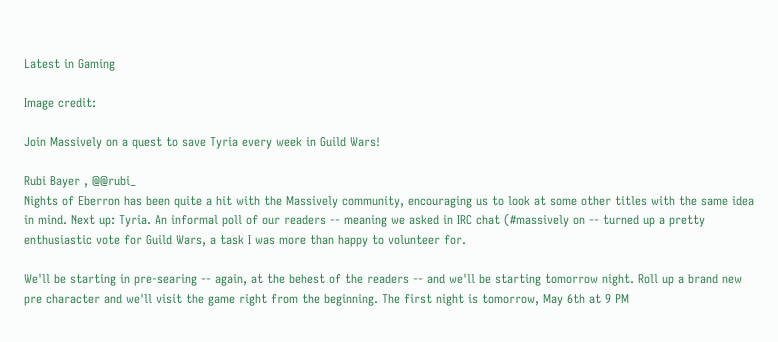Latest in Gaming

Image credit:

Join Massively on a quest to save Tyria every week in Guild Wars!

Rubi Bayer , @@rubi_
Nights of Eberron has been quite a hit with the Massively community, encouraging us to look at some other titles with the same idea in mind. Next up: Tyria. An informal poll of our readers -- meaning we asked in IRC chat (#massively on -- turned up a pretty enthusiastic vote for Guild Wars, a task I was more than happy to volunteer for.

We'll be starting in pre-searing -- again, at the behest of the readers -- and we'll be starting tomorrow night. Roll up a brand new pre character and we'll visit the game right from the beginning. The first night is tomorrow, May 6th at 9 PM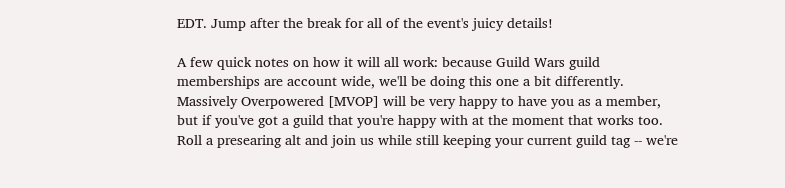EDT. Jump after the break for all of the event's juicy details!

A few quick notes on how it will all work: because Guild Wars guild memberships are account wide, we'll be doing this one a bit differently. Massively Overpowered [MVOP] will be very happy to have you as a member, but if you've got a guild that you're happy with at the moment that works too. Roll a presearing alt and join us while still keeping your current guild tag -- we're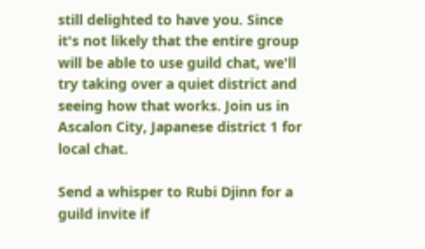still delighted to have you. Since it's not likely that the entire group will be able to use guild chat, we'll try taking over a quiet district and seeing how that works. Join us in Ascalon City, Japanese district 1 for local chat.

Send a whisper to Rubi Djinn for a guild invite if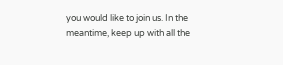you would like to join us. In the meantime, keep up with all the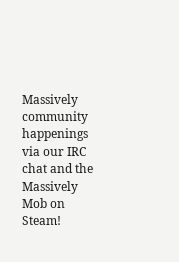Massively community happenings via our IRC chat and the Massively Mob on Steam!